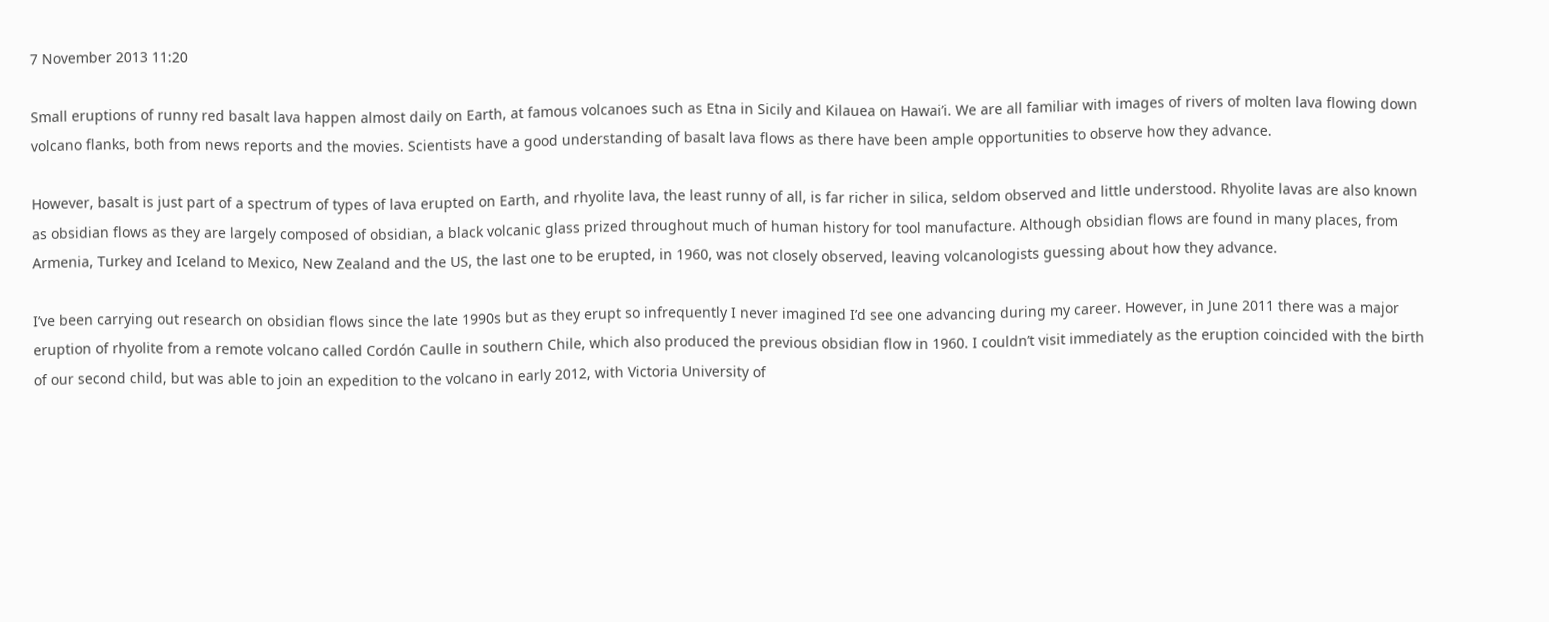7 November 2013 11:20

Small eruptions of runny red basalt lava happen almost daily on Earth, at famous volcanoes such as Etna in Sicily and Kilauea on Hawai’i. We are all familiar with images of rivers of molten lava flowing down volcano flanks, both from news reports and the movies. Scientists have a good understanding of basalt lava flows as there have been ample opportunities to observe how they advance.

However, basalt is just part of a spectrum of types of lava erupted on Earth, and rhyolite lava, the least runny of all, is far richer in silica, seldom observed and little understood. Rhyolite lavas are also known as obsidian flows as they are largely composed of obsidian, a black volcanic glass prized throughout much of human history for tool manufacture. Although obsidian flows are found in many places, from Armenia, Turkey and Iceland to Mexico, New Zealand and the US, the last one to be erupted, in 1960, was not closely observed, leaving volcanologists guessing about how they advance.

I’ve been carrying out research on obsidian flows since the late 1990s but as they erupt so infrequently I never imagined I’d see one advancing during my career. However, in June 2011 there was a major eruption of rhyolite from a remote volcano called Cordón Caulle in southern Chile, which also produced the previous obsidian flow in 1960. I couldn’t visit immediately as the eruption coincided with the birth of our second child, but was able to join an expedition to the volcano in early 2012, with Victoria University of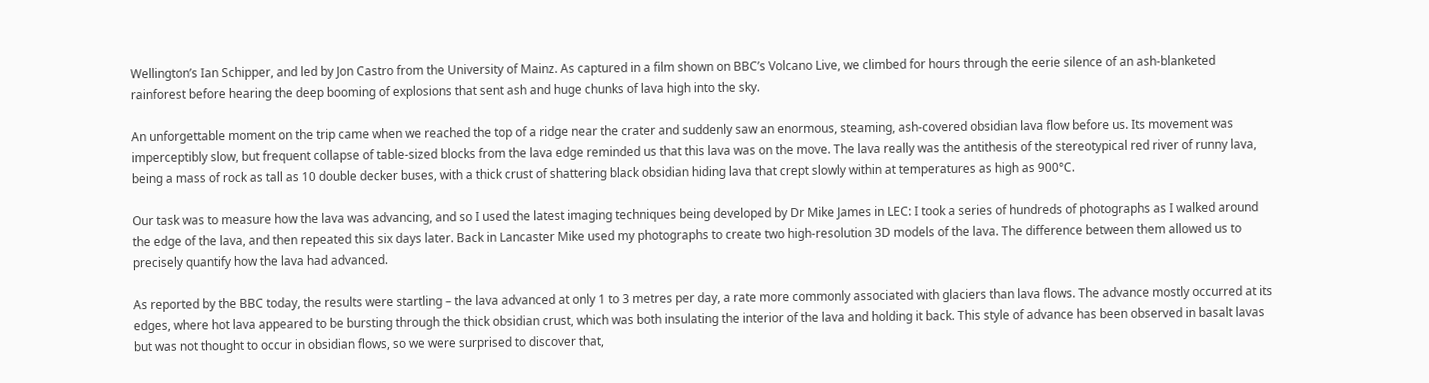Wellington’s Ian Schipper, and led by Jon Castro from the University of Mainz. As captured in a film shown on BBC’s Volcano Live, we climbed for hours through the eerie silence of an ash-blanketed rainforest before hearing the deep booming of explosions that sent ash and huge chunks of lava high into the sky.

An unforgettable moment on the trip came when we reached the top of a ridge near the crater and suddenly saw an enormous, steaming, ash-covered obsidian lava flow before us. Its movement was imperceptibly slow, but frequent collapse of table-sized blocks from the lava edge reminded us that this lava was on the move. The lava really was the antithesis of the stereotypical red river of runny lava, being a mass of rock as tall as 10 double decker buses, with a thick crust of shattering black obsidian hiding lava that crept slowly within at temperatures as high as 900°C.

Our task was to measure how the lava was advancing, and so I used the latest imaging techniques being developed by Dr Mike James in LEC: I took a series of hundreds of photographs as I walked around the edge of the lava, and then repeated this six days later. Back in Lancaster Mike used my photographs to create two high-resolution 3D models of the lava. The difference between them allowed us to precisely quantify how the lava had advanced.

As reported by the BBC today, the results were startling – the lava advanced at only 1 to 3 metres per day, a rate more commonly associated with glaciers than lava flows. The advance mostly occurred at its edges, where hot lava appeared to be bursting through the thick obsidian crust, which was both insulating the interior of the lava and holding it back. This style of advance has been observed in basalt lavas but was not thought to occur in obsidian flows, so we were surprised to discover that,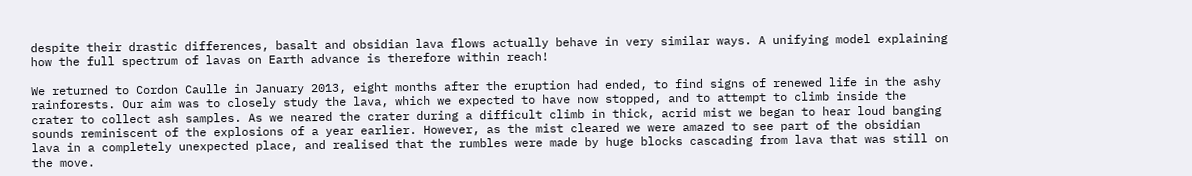despite their drastic differences, basalt and obsidian lava flows actually behave in very similar ways. A unifying model explaining how the full spectrum of lavas on Earth advance is therefore within reach!

We returned to Cordon Caulle in January 2013, eight months after the eruption had ended, to find signs of renewed life in the ashy rainforests. Our aim was to closely study the lava, which we expected to have now stopped, and to attempt to climb inside the crater to collect ash samples. As we neared the crater during a difficult climb in thick, acrid mist we began to hear loud banging sounds reminiscent of the explosions of a year earlier. However, as the mist cleared we were amazed to see part of the obsidian lava in a completely unexpected place, and realised that the rumbles were made by huge blocks cascading from lava that was still on the move.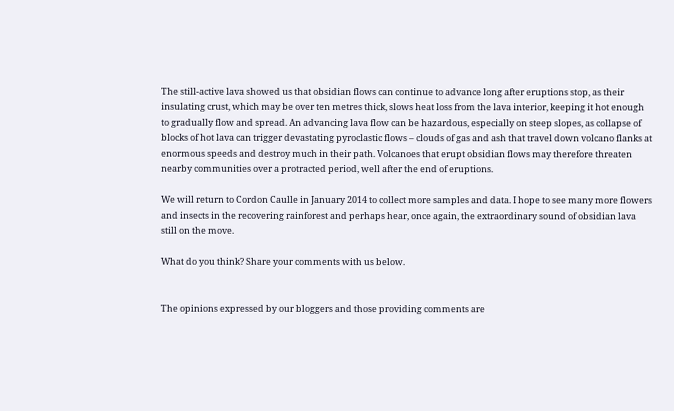The still-active lava showed us that obsidian flows can continue to advance long after eruptions stop, as their insulating crust, which may be over ten metres thick, slows heat loss from the lava interior, keeping it hot enough to gradually flow and spread. An advancing lava flow can be hazardous, especially on steep slopes, as collapse of blocks of hot lava can trigger devastating pyroclastic flows – clouds of gas and ash that travel down volcano flanks at enormous speeds and destroy much in their path. Volcanoes that erupt obsidian flows may therefore threaten nearby communities over a protracted period, well after the end of eruptions.

We will return to Cordon Caulle in January 2014 to collect more samples and data. I hope to see many more flowers and insects in the recovering rainforest and perhaps hear, once again, the extraordinary sound of obsidian lava still on the move.

What do you think? Share your comments with us below.


The opinions expressed by our bloggers and those providing comments are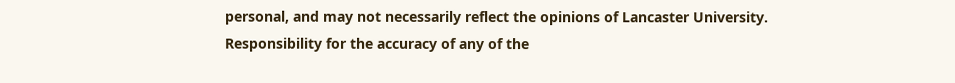personal, and may not necessarily reflect the opinions of Lancaster University. Responsibility for the accuracy of any of the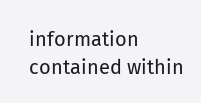information contained within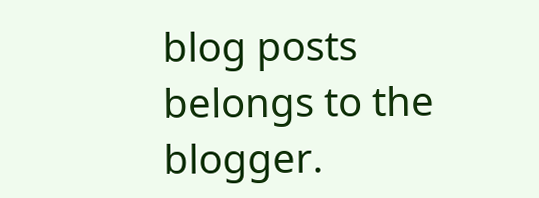blog posts belongs to the blogger.